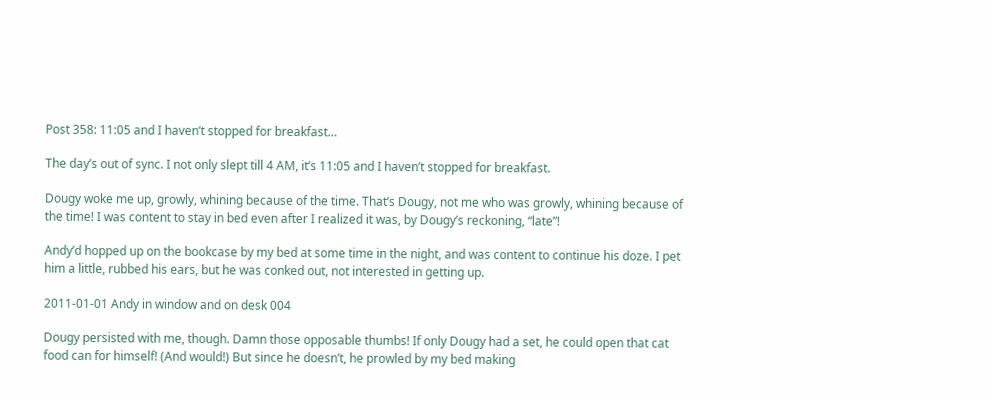Post 358: 11:05 and I haven’t stopped for breakfast…

The day’s out of sync. I not only slept till 4 AM, it’s 11:05 and I haven’t stopped for breakfast.

Dougy woke me up, growly, whining because of the time. That’s Dougy, not me who was growly, whining because of the time! I was content to stay in bed even after I realized it was, by Dougy’s reckoning, “late”!

Andy’d hopped up on the bookcase by my bed at some time in the night, and was content to continue his doze. I pet him a little, rubbed his ears, but he was conked out, not interested in getting up.

2011-01-01 Andy in window and on desk 004

Dougy persisted with me, though. Damn those opposable thumbs! If only Dougy had a set, he could open that cat food can for himself! (And would!) But since he doesn’t, he prowled by my bed making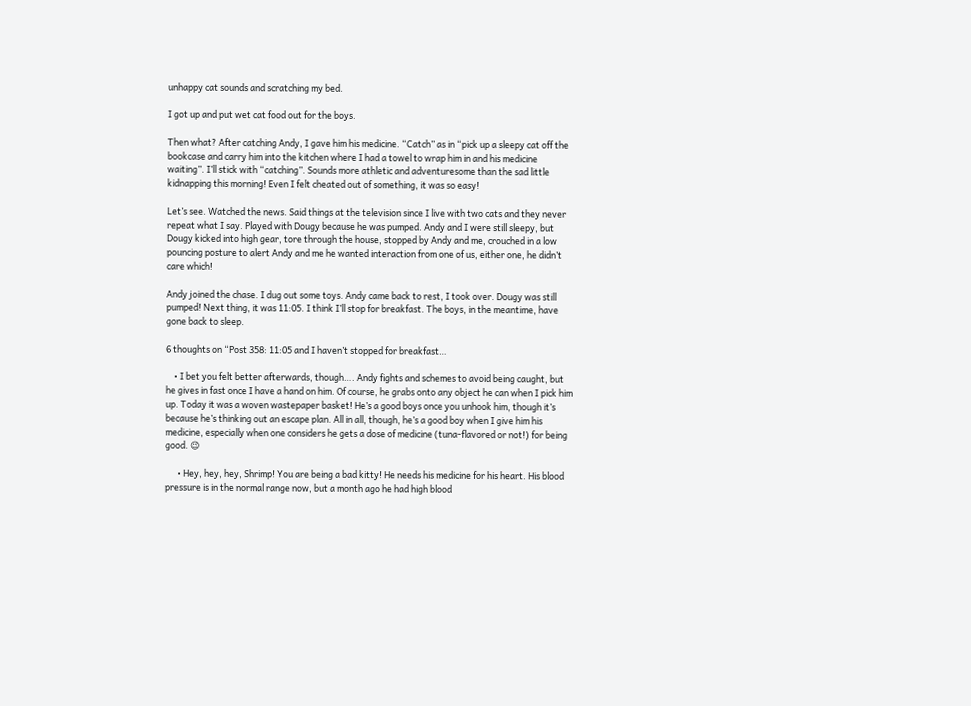unhappy cat sounds and scratching my bed.

I got up and put wet cat food out for the boys.

Then what? After catching Andy, I gave him his medicine. “Catch” as in “pick up a sleepy cat off the bookcase and carry him into the kitchen where I had a towel to wrap him in and his medicine waiting”. I’ll stick with “catching”. Sounds more athletic and adventuresome than the sad little kidnapping this morning! Even I felt cheated out of something, it was so easy!

Let’s see. Watched the news. Said things at the television since I live with two cats and they never repeat what I say. Played with Dougy because he was pumped. Andy and I were still sleepy, but Dougy kicked into high gear, tore through the house, stopped by Andy and me, crouched in a low pouncing posture to alert Andy and me he wanted interaction from one of us, either one, he didn’t care which!

Andy joined the chase. I dug out some toys. Andy came back to rest, I took over. Dougy was still pumped! Next thing, it was 11:05. I think I’ll stop for breakfast. The boys, in the meantime, have gone back to sleep.

6 thoughts on “Post 358: 11:05 and I haven’t stopped for breakfast…

    • I bet you felt better afterwards, though…. Andy fights and schemes to avoid being caught, but he gives in fast once I have a hand on him. Of course, he grabs onto any object he can when I pick him up. Today it was a woven wastepaper basket! He’s a good boys once you unhook him, though it’s because he’s thinking out an escape plan. All in all, though, he’s a good boy when I give him his medicine, especially when one considers he gets a dose of medicine (tuna-flavored or not!) for being good. 😉

      • Hey, hey, hey, Shrimp! You are being a bad kitty! He needs his medicine for his heart. His blood pressure is in the normal range now, but a month ago he had high blood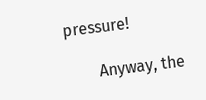pressure!

        Anyway, the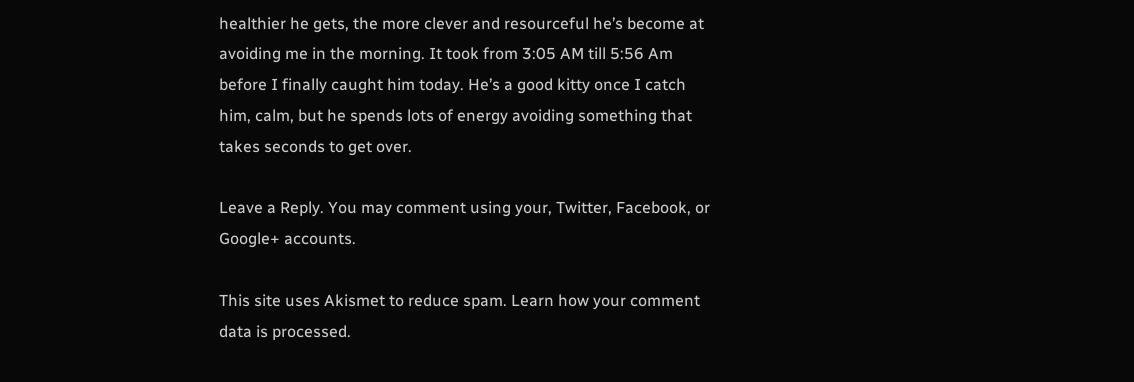healthier he gets, the more clever and resourceful he’s become at avoiding me in the morning. It took from 3:05 AM till 5:56 Am before I finally caught him today. He’s a good kitty once I catch him, calm, but he spends lots of energy avoiding something that takes seconds to get over.

Leave a Reply. You may comment using your, Twitter, Facebook, or Google+ accounts.

This site uses Akismet to reduce spam. Learn how your comment data is processed.